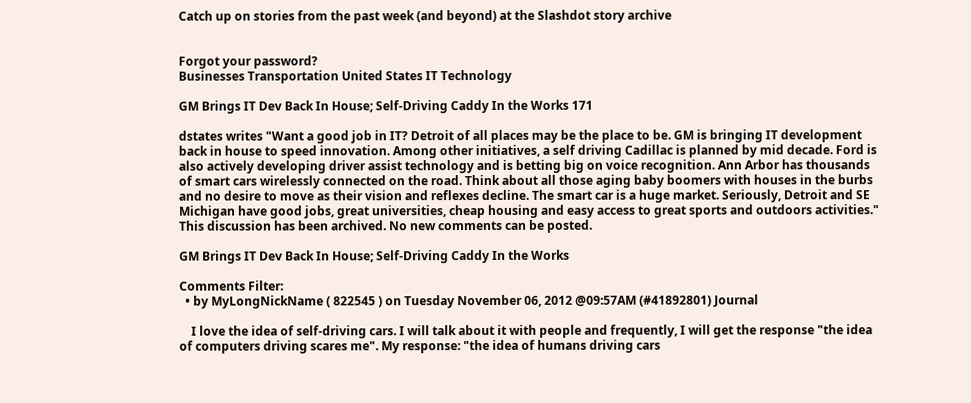Catch up on stories from the past week (and beyond) at the Slashdot story archive


Forgot your password?
Businesses Transportation United States IT Technology

GM Brings IT Dev Back In House; Self-Driving Caddy In the Works 171

dstates writes "Want a good job in IT? Detroit of all places may be the place to be. GM is bringing IT development back in house to speed innovation. Among other initiatives, a self driving Cadillac is planned by mid decade. Ford is also actively developing driver assist technology and is betting big on voice recognition. Ann Arbor has thousands of smart cars wirelessly connected on the road. Think about all those aging baby boomers with houses in the burbs and no desire to move as their vision and reflexes decline. The smart car is a huge market. Seriously, Detroit and SE Michigan have good jobs, great universities, cheap housing and easy access to great sports and outdoors activities."
This discussion has been archived. No new comments can be posted.

GM Brings IT Dev Back In House; Self-Driving Caddy In the Works

Comments Filter:
  • by MyLongNickName ( 822545 ) on Tuesday November 06, 2012 @09:57AM (#41892801) Journal

    I love the idea of self-driving cars. I will talk about it with people and frequently, I will get the response "the idea of computers driving scares me". My response: "the idea of humans driving cars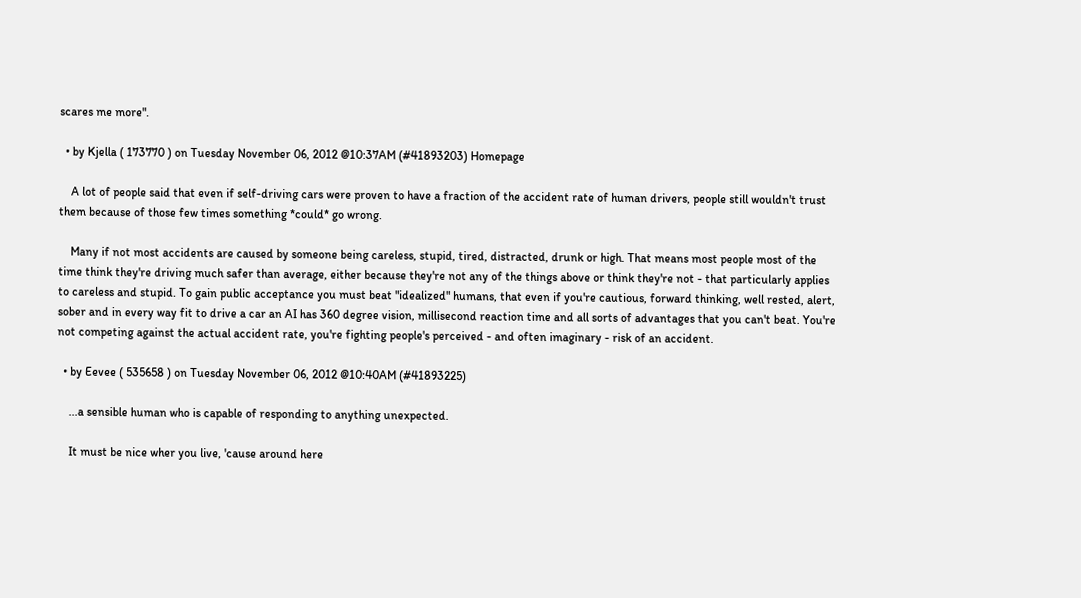scares me more".

  • by Kjella ( 173770 ) on Tuesday November 06, 2012 @10:37AM (#41893203) Homepage

    A lot of people said that even if self-driving cars were proven to have a fraction of the accident rate of human drivers, people still wouldn't trust them because of those few times something *could* go wrong.

    Many if not most accidents are caused by someone being careless, stupid, tired, distracted, drunk or high. That means most people most of the time think they're driving much safer than average, either because they're not any of the things above or think they're not - that particularly applies to careless and stupid. To gain public acceptance you must beat "idealized" humans, that even if you're cautious, forward thinking, well rested, alert, sober and in every way fit to drive a car an AI has 360 degree vision, millisecond reaction time and all sorts of advantages that you can't beat. You're not competing against the actual accident rate, you're fighting people's perceived - and often imaginary - risk of an accident.

  • by Eevee ( 535658 ) on Tuesday November 06, 2012 @10:40AM (#41893225)

    ...a sensible human who is capable of responding to anything unexpected.

    It must be nice wher you live, 'cause around here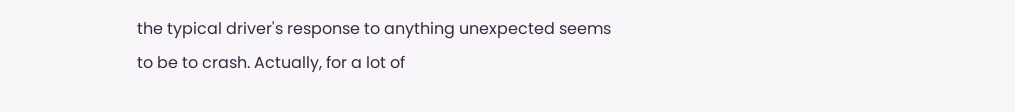the typical driver's response to anything unexpected seems to be to crash. Actually, for a lot of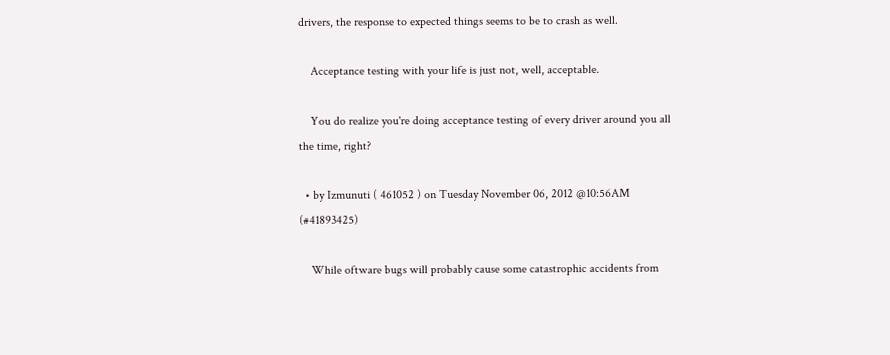drivers, the response to expected things seems to be to crash as well.

    Acceptance testing with your life is just not, well, acceptable.

    You do realize you're doing acceptance testing of every driver around you all the time, right?

  • by Izmunuti ( 461052 ) on Tuesday November 06, 2012 @10:56AM (#41893425)

    While oftware bugs will probably cause some catastrophic accidents from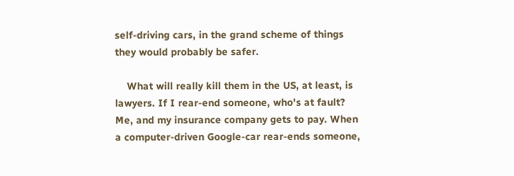self-driving cars, in the grand scheme of things they would probably be safer.

    What will really kill them in the US, at least, is lawyers. If I rear-end someone, who's at fault? Me, and my insurance company gets to pay. When a computer-driven Google-car rear-ends someone,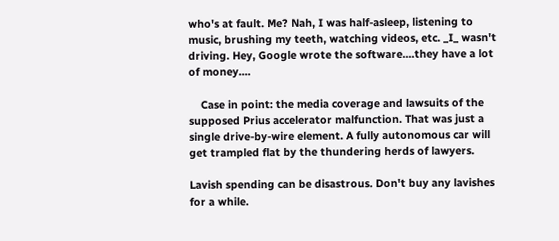who's at fault. Me? Nah, I was half-asleep, listening to music, brushing my teeth, watching videos, etc. _I_ wasn't driving. Hey, Google wrote the software....they have a lot of money....

    Case in point: the media coverage and lawsuits of the supposed Prius accelerator malfunction. That was just a single drive-by-wire element. A fully autonomous car will get trampled flat by the thundering herds of lawyers.

Lavish spending can be disastrous. Don't buy any lavishes for a while.